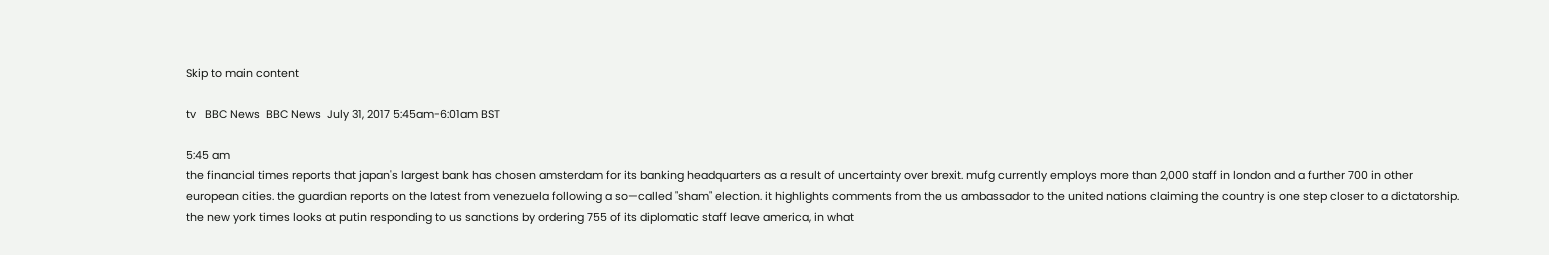Skip to main content

tv   BBC News  BBC News  July 31, 2017 5:45am-6:01am BST

5:45 am
the financial times reports that japan's largest bank has chosen amsterdam for its banking headquarters as a result of uncertainty over brexit. mufg currently employs more than 2,000 staff in london and a further 700 in other european cities. the guardian reports on the latest from venezuela following a so—called "sham" election. it highlights comments from the us ambassador to the united nations claiming the country is one step closer to a dictatorship. the new york times looks at putin responding to us sanctions by ordering 755 of its diplomatic staff leave america, in what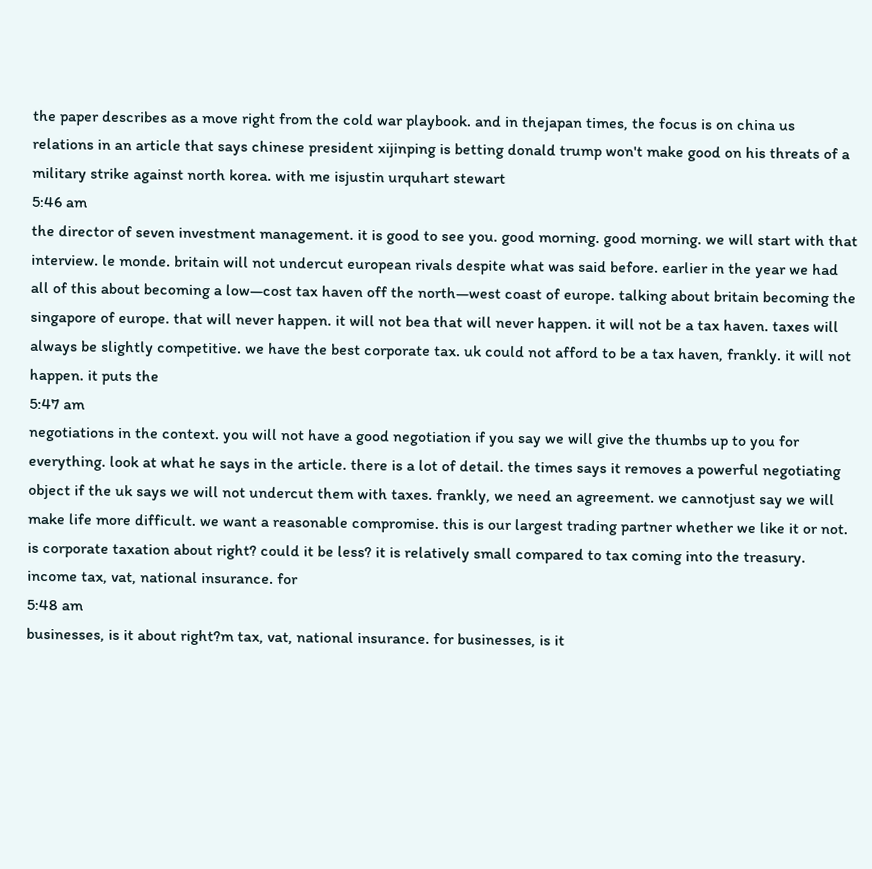the paper describes as a move right from the cold war playbook. and in thejapan times, the focus is on china us relations in an article that says chinese president xijinping is betting donald trump won't make good on his threats of a military strike against north korea. with me isjustin urquhart stewart
5:46 am
the director of seven investment management. it is good to see you. good morning. good morning. we will start with that interview. le monde. britain will not undercut european rivals despite what was said before. earlier in the year we had all of this about becoming a low—cost tax haven off the north—west coast of europe. talking about britain becoming the singapore of europe. that will never happen. it will not bea that will never happen. it will not be a tax haven. taxes will always be slightly competitive. we have the best corporate tax. uk could not afford to be a tax haven, frankly. it will not happen. it puts the
5:47 am
negotiations in the context. you will not have a good negotiation if you say we will give the thumbs up to you for everything. look at what he says in the article. there is a lot of detail. the times says it removes a powerful negotiating object if the uk says we will not undercut them with taxes. frankly, we need an agreement. we cannotjust say we will make life more difficult. we want a reasonable compromise. this is our largest trading partner whether we like it or not. is corporate taxation about right? could it be less? it is relatively small compared to tax coming into the treasury. income tax, vat, national insurance. for
5:48 am
businesses, is it about right?m tax, vat, national insurance. for businesses, is it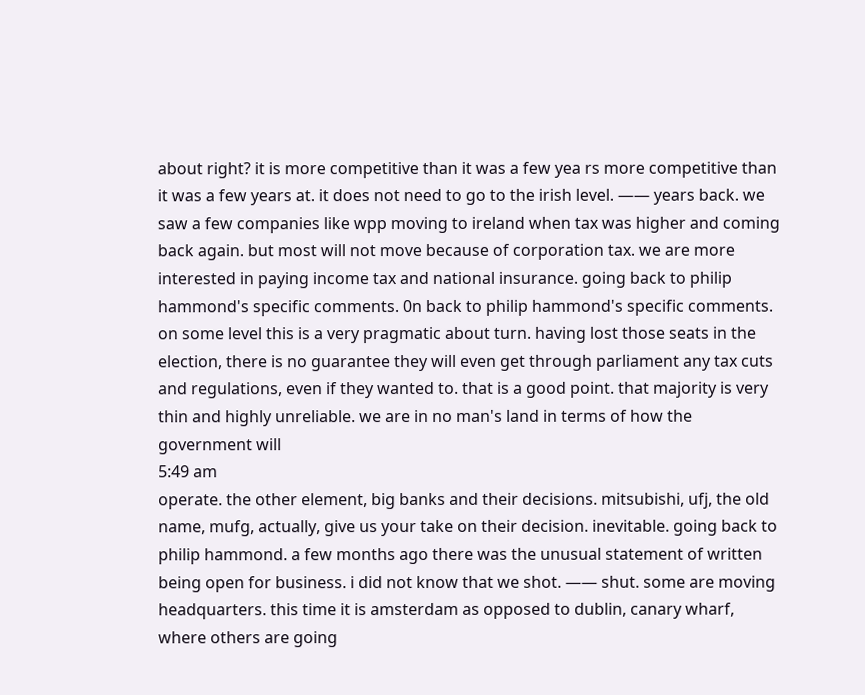about right? it is more competitive than it was a few yea rs more competitive than it was a few years at. it does not need to go to the irish level. —— years back. we saw a few companies like wpp moving to ireland when tax was higher and coming back again. but most will not move because of corporation tax. we are more interested in paying income tax and national insurance. going back to philip hammond's specific comments. 0n back to philip hammond's specific comments. on some level this is a very pragmatic about turn. having lost those seats in the election, there is no guarantee they will even get through parliament any tax cuts and regulations, even if they wanted to. that is a good point. that majority is very thin and highly unreliable. we are in no man's land in terms of how the government will
5:49 am
operate. the other element, big banks and their decisions. mitsubishi, ufj, the old name, mufg, actually, give us your take on their decision. inevitable. going back to philip hammond. a few months ago there was the unusual statement of written being open for business. i did not know that we shot. —— shut. some are moving headquarters. this time it is amsterdam as opposed to dublin, canary wharf, where others are going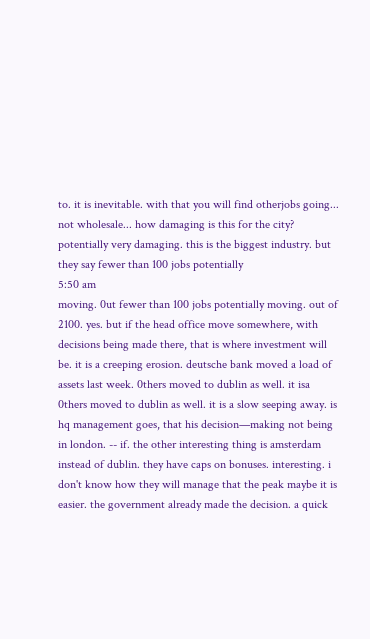to. it is inevitable. with that you will find otherjobs going... not wholesale... how damaging is this for the city? potentially very damaging. this is the biggest industry. but they say fewer than 100 jobs potentially
5:50 am
moving. 0ut fewer than 100 jobs potentially moving. out of 2100. yes. but if the head office move somewhere, with decisions being made there, that is where investment will be. it is a creeping erosion. deutsche bank moved a load of assets last week. 0thers moved to dublin as well. it isa 0thers moved to dublin as well. it is a slow seeping away. is hq management goes, that his decision—making not being in london. -- if. the other interesting thing is amsterdam instead of dublin. they have caps on bonuses. interesting. i don't know how they will manage that the peak maybe it is easier. the government already made the decision. a quick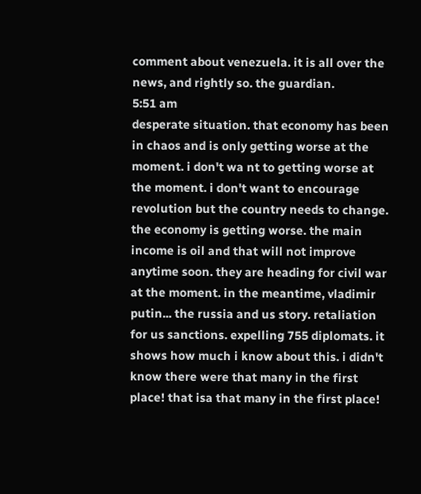comment about venezuela. it is all over the news, and rightly so. the guardian.
5:51 am
desperate situation. that economy has been in chaos and is only getting worse at the moment. i don't wa nt to getting worse at the moment. i don't want to encourage revolution but the country needs to change. the economy is getting worse. the main income is oil and that will not improve anytime soon. they are heading for civil war at the moment. in the meantime, vladimir putin... the russia and us story. retaliation for us sanctions. expelling 755 diplomats. it shows how much i know about this. i didn't know there were that many in the first place! that isa that many in the first place!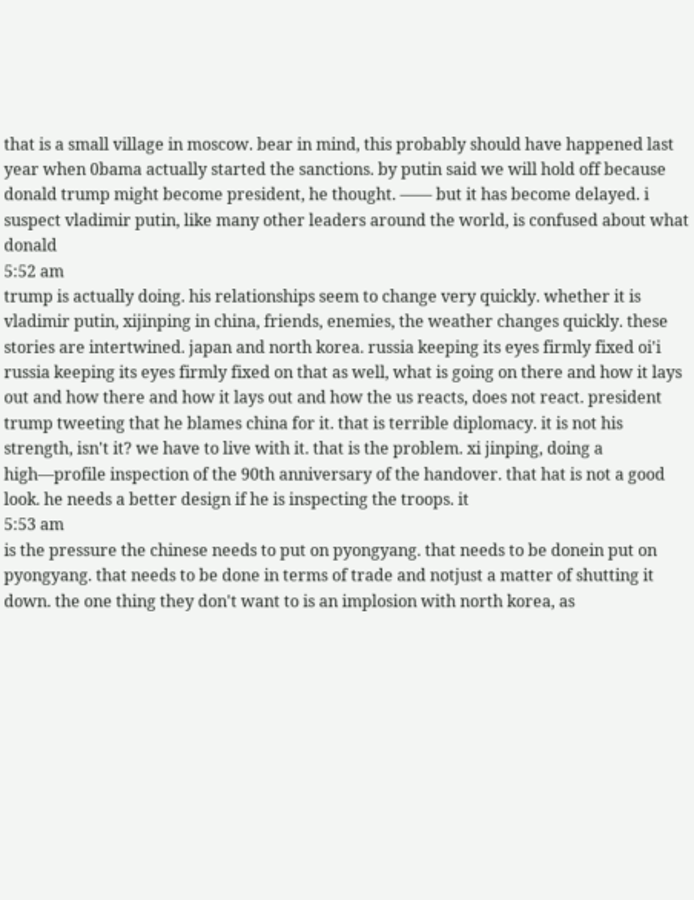that is a small village in moscow. bear in mind, this probably should have happened last year when 0bama actually started the sanctions. by putin said we will hold off because donald trump might become president, he thought. —— but it has become delayed. i suspect vladimir putin, like many other leaders around the world, is confused about what donald
5:52 am
trump is actually doing. his relationships seem to change very quickly. whether it is vladimir putin, xijinping in china, friends, enemies, the weather changes quickly. these stories are intertwined. japan and north korea. russia keeping its eyes firmly fixed oi'i russia keeping its eyes firmly fixed on that as well, what is going on there and how it lays out and how there and how it lays out and how the us reacts, does not react. president trump tweeting that he blames china for it. that is terrible diplomacy. it is not his strength, isn't it? we have to live with it. that is the problem. xi jinping, doing a high—profile inspection of the 90th anniversary of the handover. that hat is not a good look. he needs a better design if he is inspecting the troops. it
5:53 am
is the pressure the chinese needs to put on pyongyang. that needs to be donein put on pyongyang. that needs to be done in terms of trade and notjust a matter of shutting it down. the one thing they don't want to is an implosion with north korea, as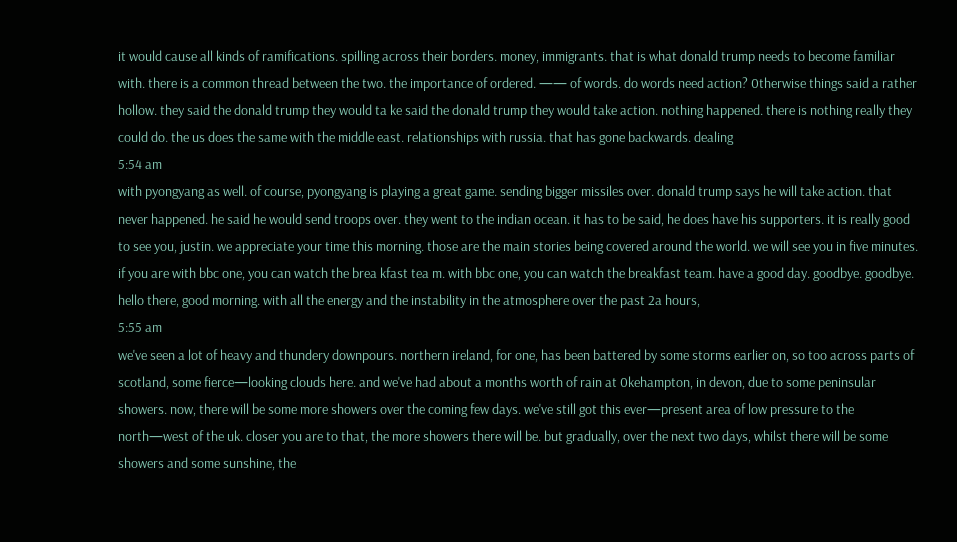it would cause all kinds of ramifications. spilling across their borders. money, immigrants. that is what donald trump needs to become familiar with. there is a common thread between the two. the importance of ordered. —— of words. do words need action? 0therwise things said a rather hollow. they said the donald trump they would ta ke said the donald trump they would take action. nothing happened. there is nothing really they could do. the us does the same with the middle east. relationships with russia. that has gone backwards. dealing
5:54 am
with pyongyang as well. of course, pyongyang is playing a great game. sending bigger missiles over. donald trump says he will take action. that never happened. he said he would send troops over. they went to the indian ocean. it has to be said, he does have his supporters. it is really good to see you, justin. we appreciate your time this morning. those are the main stories being covered around the world. we will see you in five minutes. if you are with bbc one, you can watch the brea kfast tea m. with bbc one, you can watch the breakfast team. have a good day. goodbye. goodbye. hello there, good morning. with all the energy and the instability in the atmosphere over the past 2a hours,
5:55 am
we've seen a lot of heavy and thundery downpours. northern ireland, for one, has been battered by some storms earlier on, so too across parts of scotland, some fierce—looking clouds here. and we've had about a months worth of rain at 0kehampton, in devon, due to some peninsular showers. now, there will be some more showers over the coming few days. we've still got this ever—present area of low pressure to the north—west of the uk. closer you are to that, the more showers there will be. but gradually, over the next two days, whilst there will be some showers and some sunshine, the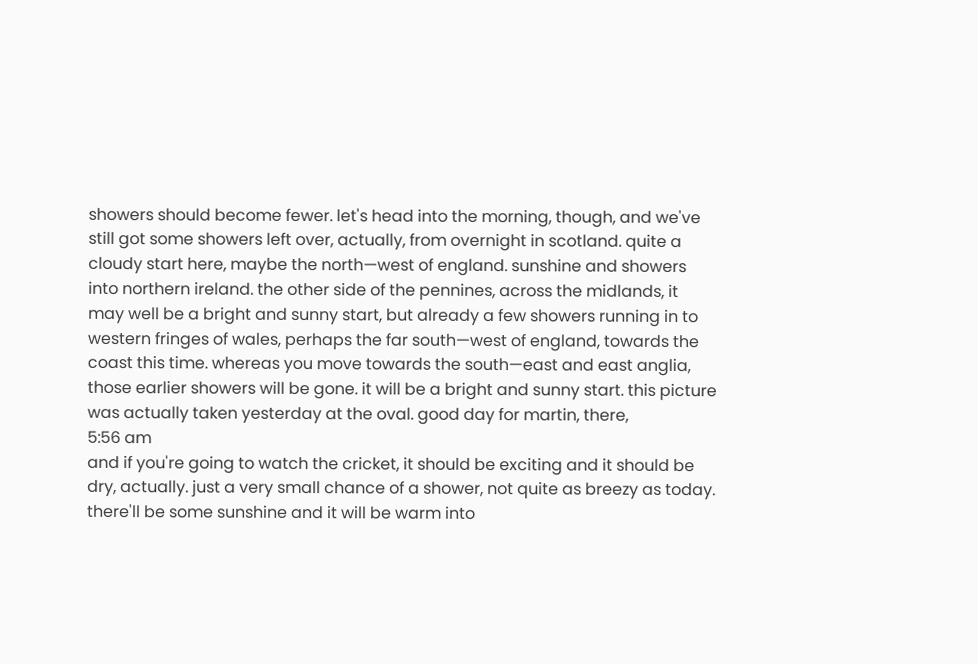showers should become fewer. let's head into the morning, though, and we've still got some showers left over, actually, from overnight in scotland. quite a cloudy start here, maybe the north—west of england. sunshine and showers into northern ireland. the other side of the pennines, across the midlands, it may well be a bright and sunny start, but already a few showers running in to western fringes of wales, perhaps the far south—west of england, towards the coast this time. whereas you move towards the south—east and east anglia, those earlier showers will be gone. it will be a bright and sunny start. this picture was actually taken yesterday at the oval. good day for martin, there,
5:56 am
and if you're going to watch the cricket, it should be exciting and it should be dry, actually. just a very small chance of a shower, not quite as breezy as today. there'll be some sunshine and it will be warm into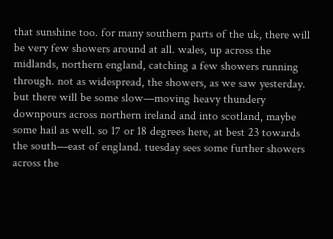that sunshine too. for many southern parts of the uk, there will be very few showers around at all. wales, up across the midlands, northern england, catching a few showers running through. not as widespread, the showers, as we saw yesterday. but there will be some slow—moving heavy thundery downpours across northern ireland and into scotland, maybe some hail as well. so 17 or 18 degrees here, at best 23 towards the south—east of england. tuesday sees some further showers across the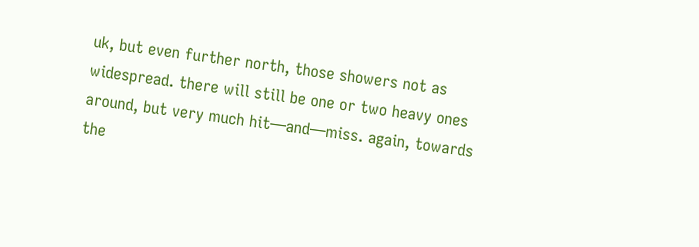uk, but even further north, those showers not as widespread. there will still be one or two heavy ones around, but very much hit—and—miss. again, towards the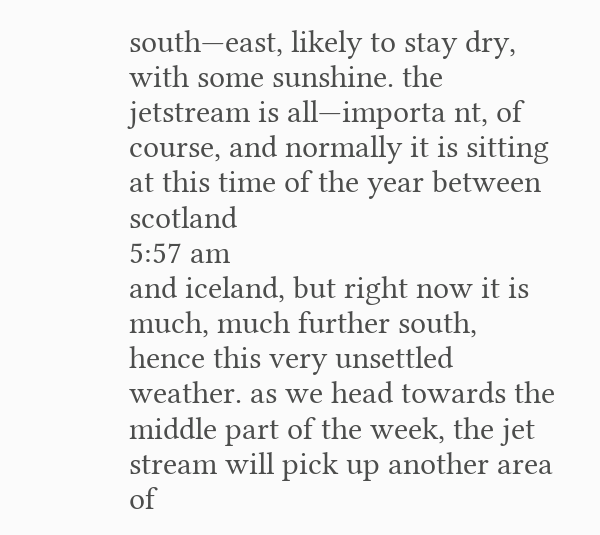south—east, likely to stay dry, with some sunshine. the jetstream is all—importa nt, of course, and normally it is sitting at this time of the year between scotland
5:57 am
and iceland, but right now it is much, much further south, hence this very unsettled weather. as we head towards the middle part of the week, the jet stream will pick up another area of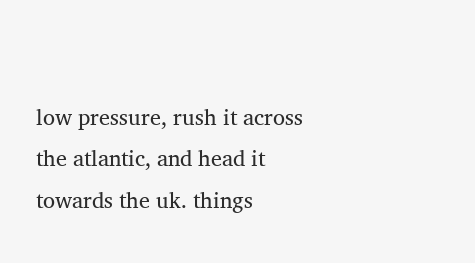low pressure, rush it across the atlantic, and head it towards the uk. things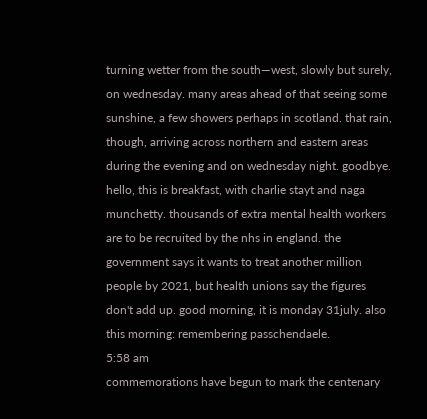turning wetter from the south—west, slowly but surely, on wednesday. many areas ahead of that seeing some sunshine, a few showers perhaps in scotland. that rain, though, arriving across northern and eastern areas during the evening and on wednesday night. goodbye. hello, this is breakfast, with charlie stayt and naga munchetty. thousands of extra mental health workers are to be recruited by the nhs in england. the government says it wants to treat another million people by 2021, but health unions say the figures don't add up. good morning, it is monday 31july. also this morning: remembering passchendaele.
5:58 am
commemorations have begun to mark the centenary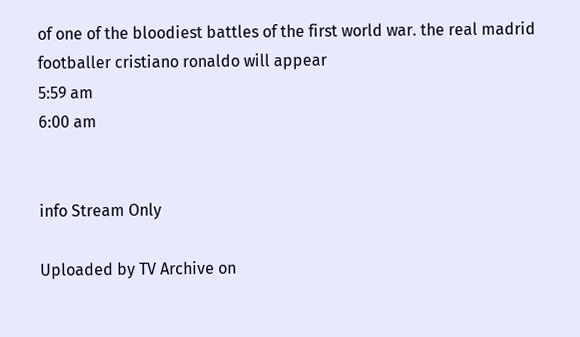of one of the bloodiest battles of the first world war. the real madrid footballer cristiano ronaldo will appear
5:59 am
6:00 am


info Stream Only

Uploaded by TV Archive on